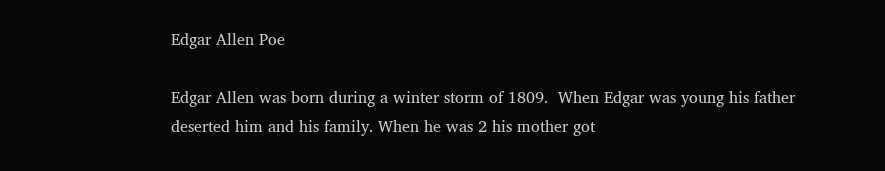Edgar Allen Poe

Edgar Allen was born during a winter storm of 1809.  When Edgar was young his father deserted him and his family. When he was 2 his mother got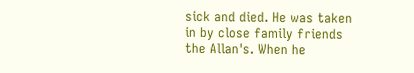sick and died. He was taken in by close family friends the Allan's. When he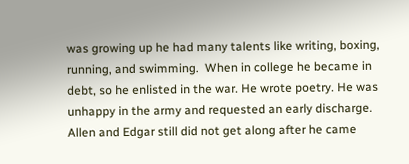was growing up he had many talents like writing, boxing, running, and swimming.  When in college he became in debt, so he enlisted in the war. He wrote poetry. He was unhappy in the army and requested an early discharge. Allen and Edgar still did not get along after he came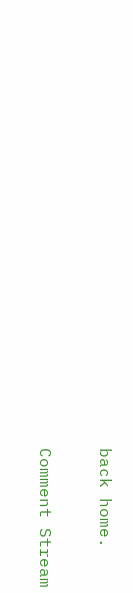back home.

Comment Stream